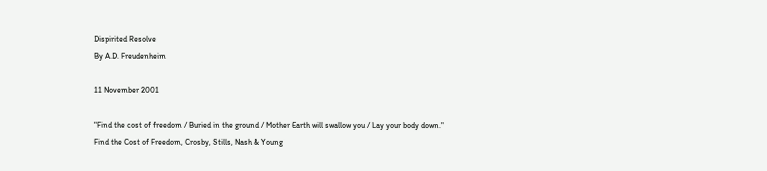Dispirited Resolve
By A.D. Freudenheim

11 November 2001

"Find the cost of freedom / Buried in the ground / Mother Earth will swallow you / Lay your body down."
Find the Cost of Freedom, Crosby, Stills, Nash & Young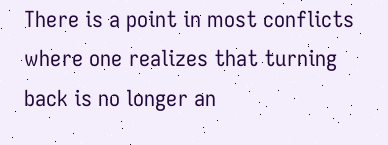There is a point in most conflicts where one realizes that turning back is no longer an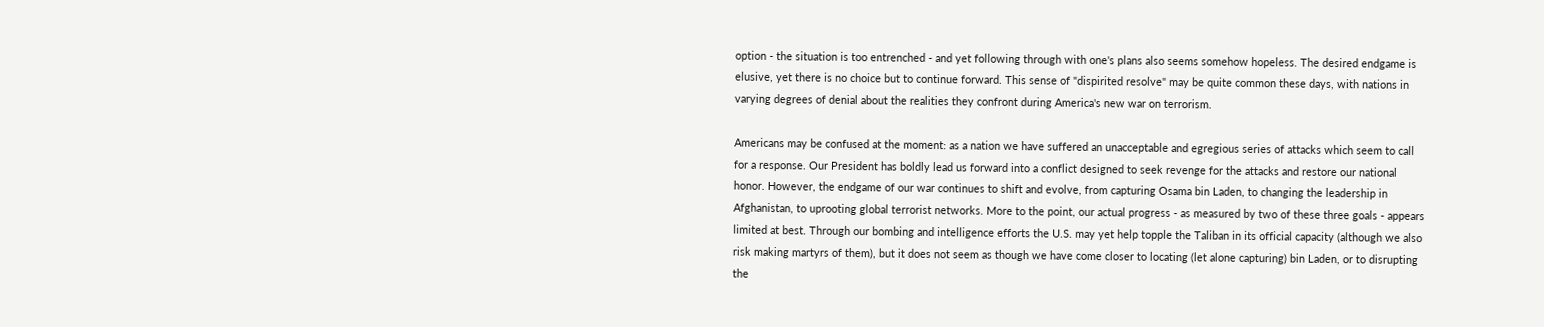option - the situation is too entrenched - and yet following through with one's plans also seems somehow hopeless. The desired endgame is elusive, yet there is no choice but to continue forward. This sense of "dispirited resolve" may be quite common these days, with nations in varying degrees of denial about the realities they confront during America's new war on terrorism.

Americans may be confused at the moment: as a nation we have suffered an unacceptable and egregious series of attacks which seem to call for a response. Our President has boldly lead us forward into a conflict designed to seek revenge for the attacks and restore our national honor. However, the endgame of our war continues to shift and evolve, from capturing Osama bin Laden, to changing the leadership in Afghanistan, to uprooting global terrorist networks. More to the point, our actual progress - as measured by two of these three goals - appears limited at best. Through our bombing and intelligence efforts the U.S. may yet help topple the Taliban in its official capacity (although we also risk making martyrs of them), but it does not seem as though we have come closer to locating (let alone capturing) bin Laden, or to disrupting the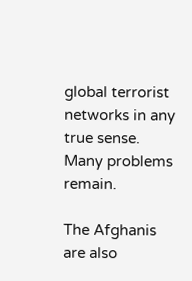global terrorist networks in any true sense. Many problems remain.

The Afghanis are also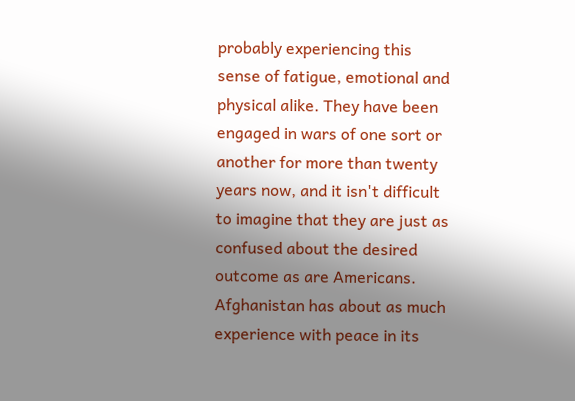probably experiencing this sense of fatigue, emotional and physical alike. They have been engaged in wars of one sort or another for more than twenty years now, and it isn't difficult to imagine that they are just as confused about the desired outcome as are Americans. Afghanistan has about as much experience with peace in its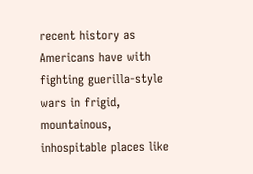recent history as Americans have with fighting guerilla-style wars in frigid, mountainous, inhospitable places like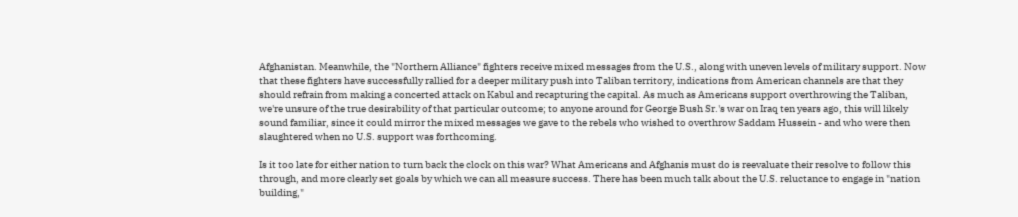Afghanistan. Meanwhile, the "Northern Alliance" fighters receive mixed messages from the U.S., along with uneven levels of military support. Now that these fighters have successfully rallied for a deeper military push into Taliban territory, indications from American channels are that they should refrain from making a concerted attack on Kabul and recapturing the capital. As much as Americans support overthrowing the Taliban, we're unsure of the true desirability of that particular outcome; to anyone around for George Bush Sr.'s war on Iraq ten years ago, this will likely sound familiar, since it could mirror the mixed messages we gave to the rebels who wished to overthrow Saddam Hussein - and who were then slaughtered when no U.S. support was forthcoming.

Is it too late for either nation to turn back the clock on this war? What Americans and Afghanis must do is reevaluate their resolve to follow this through, and more clearly set goals by which we can all measure success. There has been much talk about the U.S. reluctance to engage in "nation building,"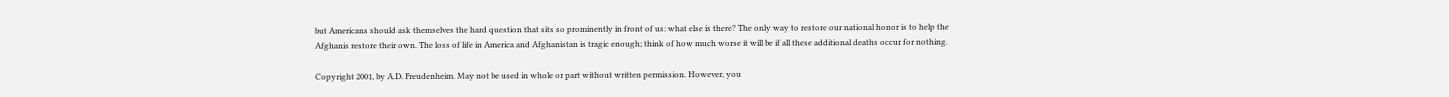but Americans should ask themselves the hard question that sits so prominently in front of us: what else is there? The only way to restore our national honor is to help the Afghanis restore their own. The loss of life in America and Afghanistan is tragic enough; think of how much worse it will be if all these additional deaths occur for nothing.

Copyright 2001, by A.D. Freudenheim. May not be used in whole or part without written permission. However, you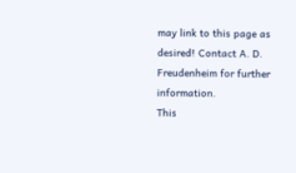may link to this page as desired! Contact A. D. Freudenheim for further information.
This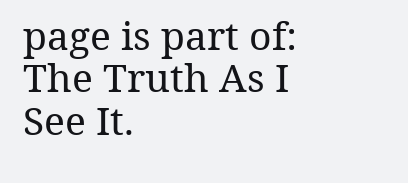page is part of: The Truth As I See It.